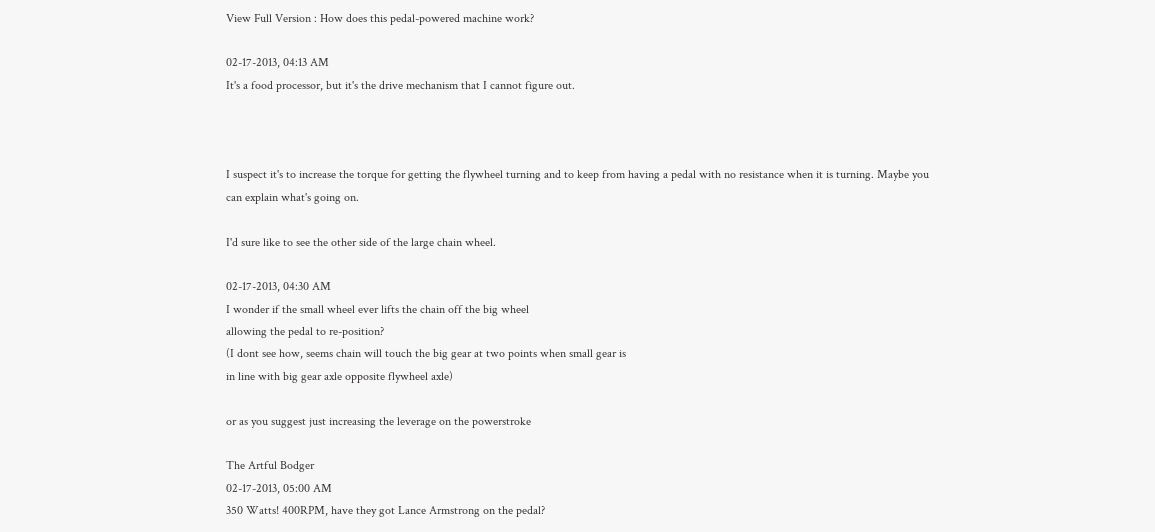View Full Version : How does this pedal-powered machine work?

02-17-2013, 04:13 AM
It's a food processor, but it's the drive mechanism that I cannot figure out.



I suspect it's to increase the torque for getting the flywheel turning and to keep from having a pedal with no resistance when it is turning. Maybe you can explain what's going on.

I'd sure like to see the other side of the large chain wheel.

02-17-2013, 04:30 AM
I wonder if the small wheel ever lifts the chain off the big wheel
allowing the pedal to re-position?
(I dont see how, seems chain will touch the big gear at two points when small gear is
in line with big gear axle opposite flywheel axle)

or as you suggest just increasing the leverage on the powerstroke

The Artful Bodger
02-17-2013, 05:00 AM
350 Watts! 400RPM, have they got Lance Armstrong on the pedal?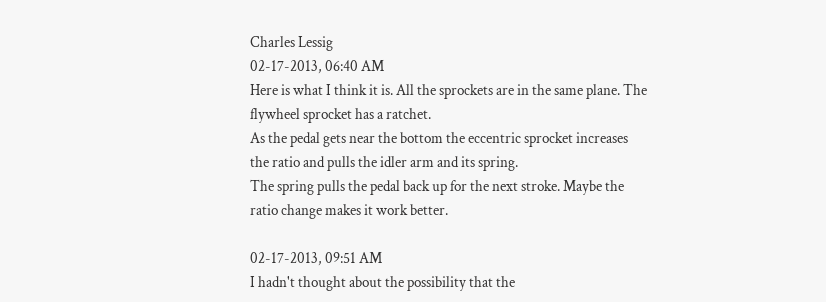Charles Lessig
02-17-2013, 06:40 AM
Here is what I think it is. All the sprockets are in the same plane. The flywheel sprocket has a ratchet.
As the pedal gets near the bottom the eccentric sprocket increases the ratio and pulls the idler arm and its spring.
The spring pulls the pedal back up for the next stroke. Maybe the ratio change makes it work better.

02-17-2013, 09:51 AM
I hadn't thought about the possibility that the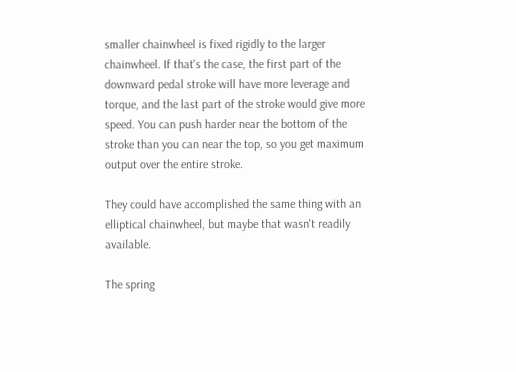smaller chainwheel is fixed rigidly to the larger chainwheel. If that's the case, the first part of the downward pedal stroke will have more leverage and torque, and the last part of the stroke would give more speed. You can push harder near the bottom of the stroke than you can near the top, so you get maximum output over the entire stroke.

They could have accomplished the same thing with an elliptical chainwheel, but maybe that wasn't readily available.

The spring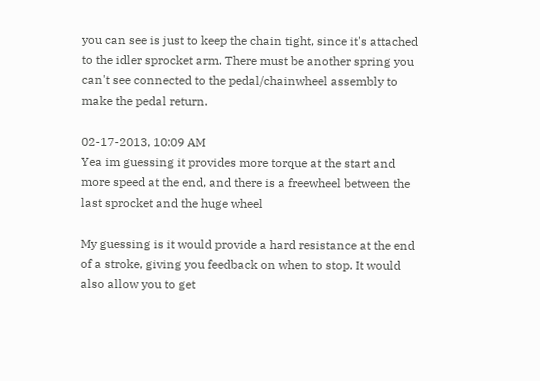you can see is just to keep the chain tight, since it's attached to the idler sprocket arm. There must be another spring you can't see connected to the pedal/chainwheel assembly to make the pedal return.

02-17-2013, 10:09 AM
Yea im guessing it provides more torque at the start and more speed at the end, and there is a freewheel between the last sprocket and the huge wheel

My guessing is it would provide a hard resistance at the end of a stroke, giving you feedback on when to stop. It would also allow you to get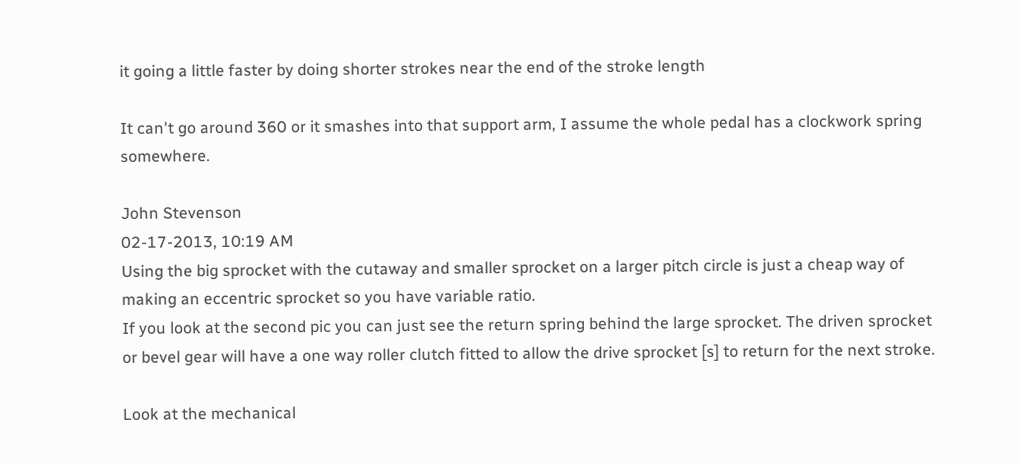it going a little faster by doing shorter strokes near the end of the stroke length

It can't go around 360 or it smashes into that support arm, I assume the whole pedal has a clockwork spring somewhere.

John Stevenson
02-17-2013, 10:19 AM
Using the big sprocket with the cutaway and smaller sprocket on a larger pitch circle is just a cheap way of making an eccentric sprocket so you have variable ratio.
If you look at the second pic you can just see the return spring behind the large sprocket. The driven sprocket or bevel gear will have a one way roller clutch fitted to allow the drive sprocket [s] to return for the next stroke.

Look at the mechanical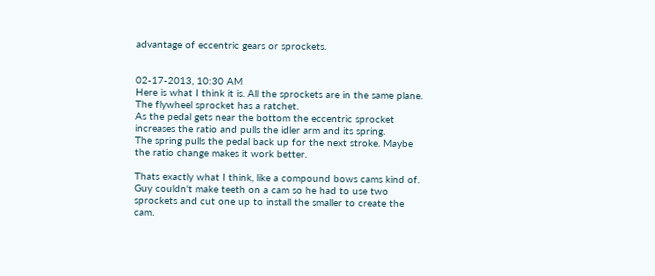advantage of eccentric gears or sprockets.


02-17-2013, 10:30 AM
Here is what I think it is. All the sprockets are in the same plane. The flywheel sprocket has a ratchet.
As the pedal gets near the bottom the eccentric sprocket increases the ratio and pulls the idler arm and its spring.
The spring pulls the pedal back up for the next stroke. Maybe the ratio change makes it work better.

Thats exactly what I think, like a compound bows cams kind of. Guy couldn't make teeth on a cam so he had to use two sprockets and cut one up to install the smaller to create the cam.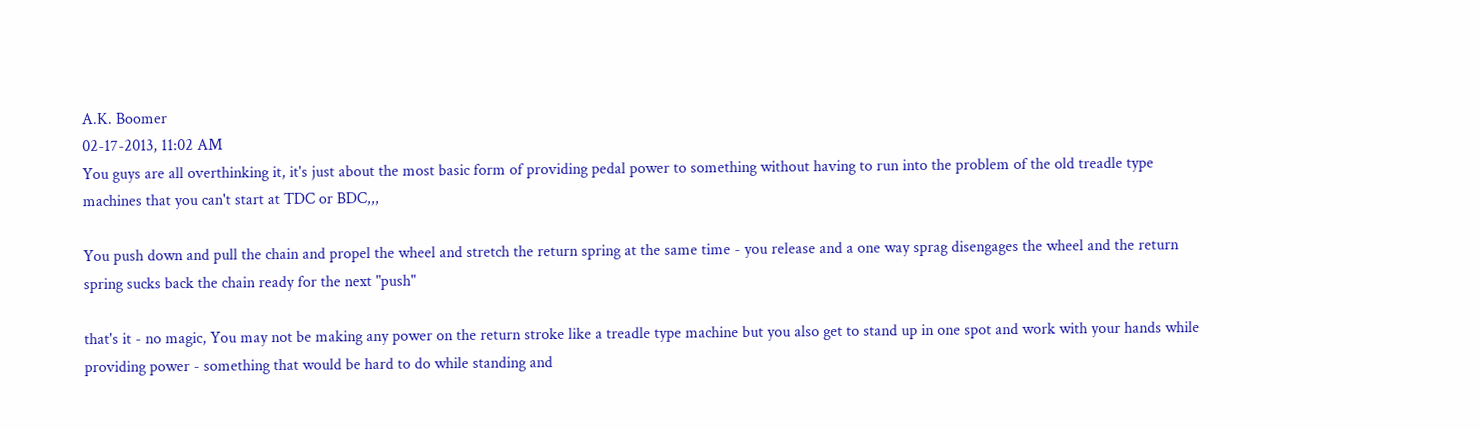A.K. Boomer
02-17-2013, 11:02 AM
You guys are all overthinking it, it's just about the most basic form of providing pedal power to something without having to run into the problem of the old treadle type machines that you can't start at TDC or BDC,,,

You push down and pull the chain and propel the wheel and stretch the return spring at the same time - you release and a one way sprag disengages the wheel and the return spring sucks back the chain ready for the next "push"

that's it - no magic, You may not be making any power on the return stroke like a treadle type machine but you also get to stand up in one spot and work with your hands while providing power - something that would be hard to do while standing and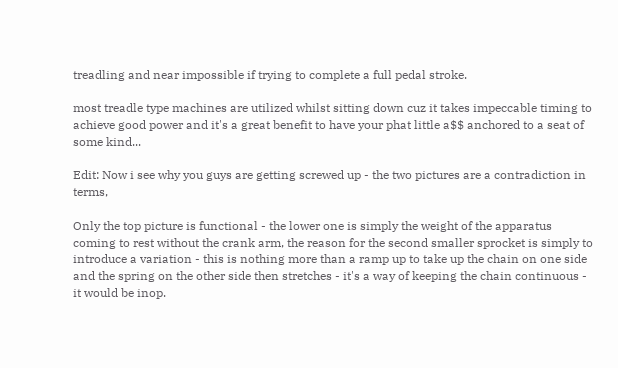treadling and near impossible if trying to complete a full pedal stroke.

most treadle type machines are utilized whilst sitting down cuz it takes impeccable timing to achieve good power and it's a great benefit to have your phat little a$$ anchored to a seat of some kind...

Edit: Now i see why you guys are getting screwed up - the two pictures are a contradiction in terms,

Only the top picture is functional - the lower one is simply the weight of the apparatus coming to rest without the crank arm, the reason for the second smaller sprocket is simply to introduce a variation - this is nothing more than a ramp up to take up the chain on one side and the spring on the other side then stretches - it's a way of keeping the chain continuous - it would be inop.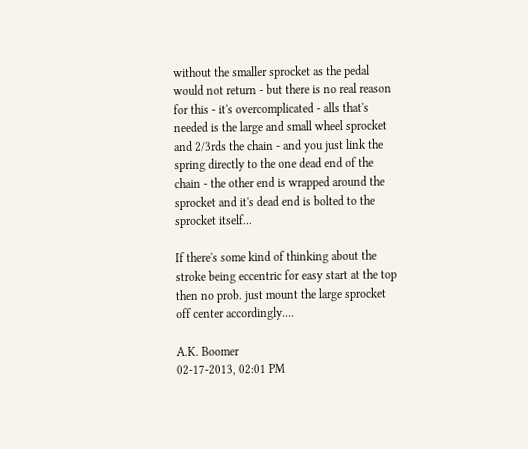without the smaller sprocket as the pedal would not return - but there is no real reason for this - it's overcomplicated - alls that's needed is the large and small wheel sprocket and 2/3rds the chain - and you just link the spring directly to the one dead end of the chain - the other end is wrapped around the sprocket and it's dead end is bolted to the sprocket itself...

If there's some kind of thinking about the stroke being eccentric for easy start at the top then no prob. just mount the large sprocket off center accordingly....

A.K. Boomer
02-17-2013, 02:01 PM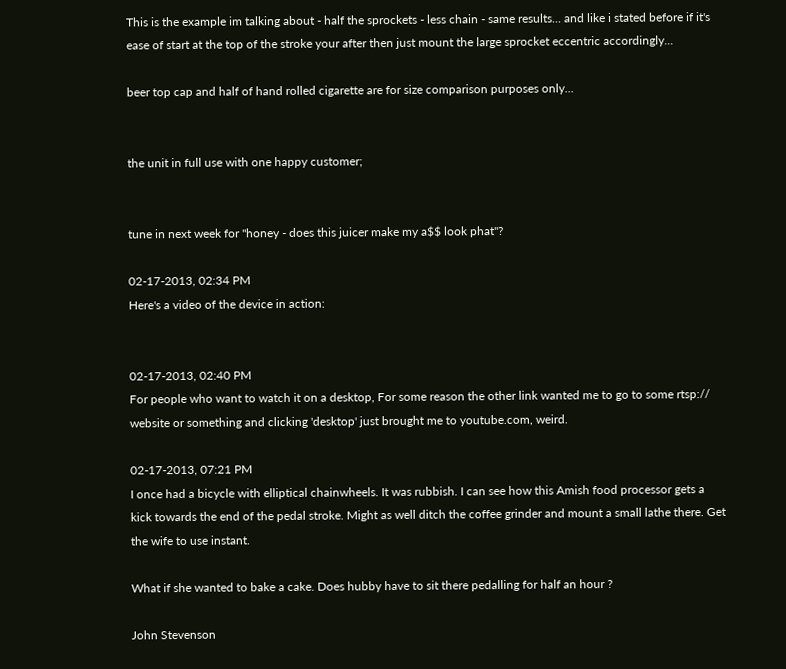This is the example im talking about - half the sprockets - less chain - same results... and like i stated before if it's ease of start at the top of the stroke your after then just mount the large sprocket eccentric accordingly...

beer top cap and half of hand rolled cigarette are for size comparison purposes only...


the unit in full use with one happy customer;


tune in next week for "honey - does this juicer make my a$$ look phat"?

02-17-2013, 02:34 PM
Here's a video of the device in action:


02-17-2013, 02:40 PM
For people who want to watch it on a desktop, For some reason the other link wanted me to go to some rtsp:// website or something and clicking 'desktop' just brought me to youtube.com, weird.

02-17-2013, 07:21 PM
I once had a bicycle with elliptical chainwheels. It was rubbish. I can see how this Amish food processor gets a kick towards the end of the pedal stroke. Might as well ditch the coffee grinder and mount a small lathe there. Get the wife to use instant.

What if she wanted to bake a cake. Does hubby have to sit there pedalling for half an hour ?

John Stevenson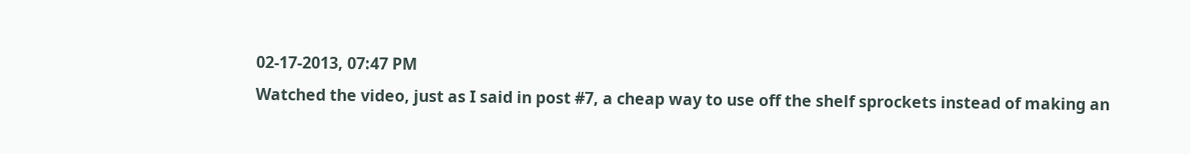02-17-2013, 07:47 PM
Watched the video, just as I said in post #7, a cheap way to use off the shelf sprockets instead of making an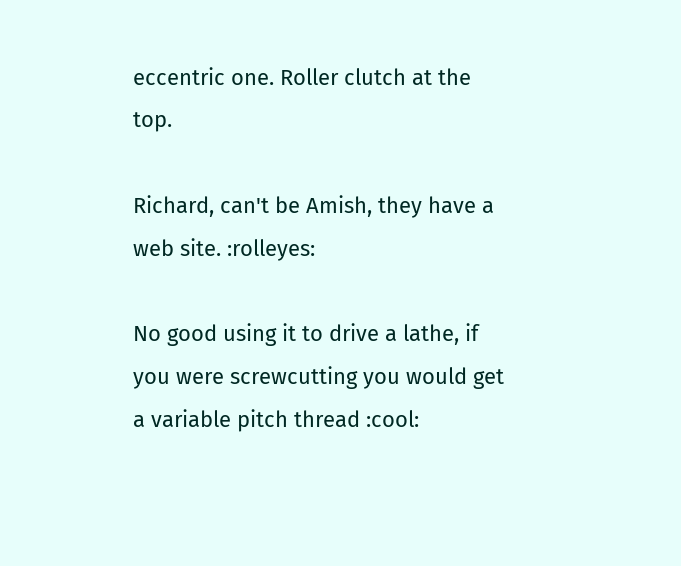eccentric one. Roller clutch at the top.

Richard, can't be Amish, they have a web site. :rolleyes:

No good using it to drive a lathe, if you were screwcutting you would get a variable pitch thread :cool: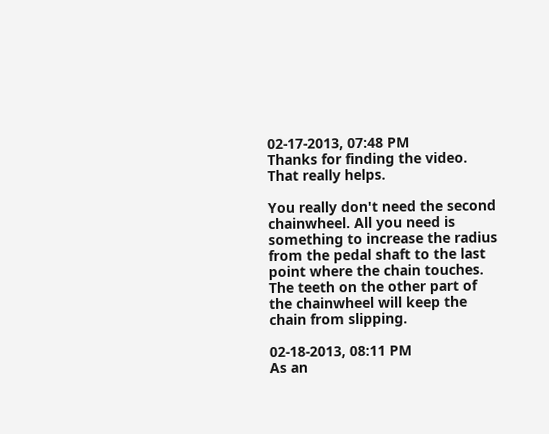02-17-2013, 07:48 PM
Thanks for finding the video. That really helps.

You really don't need the second chainwheel. All you need is something to increase the radius from the pedal shaft to the last point where the chain touches. The teeth on the other part of the chainwheel will keep the chain from slipping.

02-18-2013, 08:11 PM
As an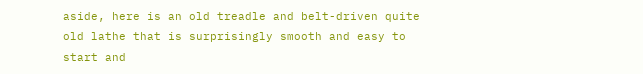aside, here is an old treadle and belt-driven quite old lathe that is surprisingly smooth and easy to start and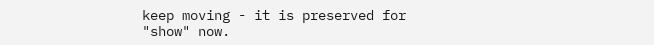keep moving - it is preserved for "show" now.